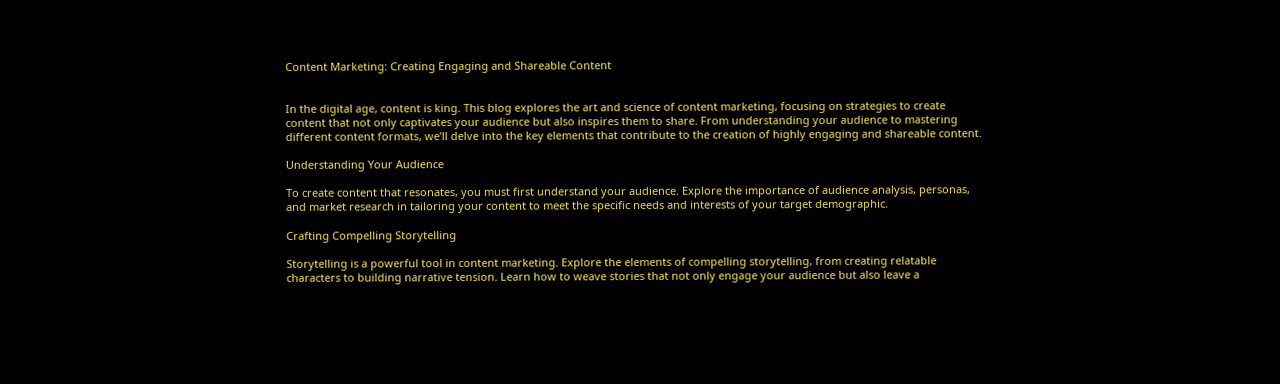Content Marketing: Creating Engaging and Shareable Content


In the digital age, content is king. This blog explores the art and science of content marketing, focusing on strategies to create content that not only captivates your audience but also inspires them to share. From understanding your audience to mastering different content formats, we’ll delve into the key elements that contribute to the creation of highly engaging and shareable content.

Understanding Your Audience

To create content that resonates, you must first understand your audience. Explore the importance of audience analysis, personas, and market research in tailoring your content to meet the specific needs and interests of your target demographic.

Crafting Compelling Storytelling

Storytelling is a powerful tool in content marketing. Explore the elements of compelling storytelling, from creating relatable characters to building narrative tension. Learn how to weave stories that not only engage your audience but also leave a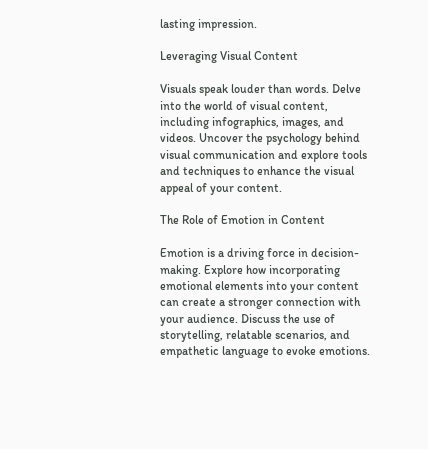lasting impression.

Leveraging Visual Content

Visuals speak louder than words. Delve into the world of visual content, including infographics, images, and videos. Uncover the psychology behind visual communication and explore tools and techniques to enhance the visual appeal of your content.

The Role of Emotion in Content

Emotion is a driving force in decision-making. Explore how incorporating emotional elements into your content can create a stronger connection with your audience. Discuss the use of storytelling, relatable scenarios, and empathetic language to evoke emotions.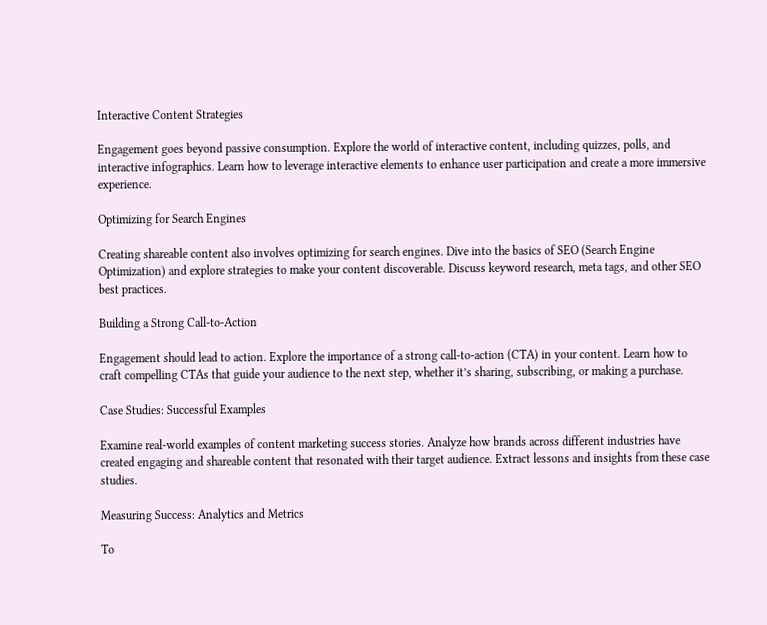Interactive Content Strategies

Engagement goes beyond passive consumption. Explore the world of interactive content, including quizzes, polls, and interactive infographics. Learn how to leverage interactive elements to enhance user participation and create a more immersive experience.

Optimizing for Search Engines

Creating shareable content also involves optimizing for search engines. Dive into the basics of SEO (Search Engine Optimization) and explore strategies to make your content discoverable. Discuss keyword research, meta tags, and other SEO best practices.

Building a Strong Call-to-Action

Engagement should lead to action. Explore the importance of a strong call-to-action (CTA) in your content. Learn how to craft compelling CTAs that guide your audience to the next step, whether it’s sharing, subscribing, or making a purchase.

Case Studies: Successful Examples

Examine real-world examples of content marketing success stories. Analyze how brands across different industries have created engaging and shareable content that resonated with their target audience. Extract lessons and insights from these case studies.

Measuring Success: Analytics and Metrics

To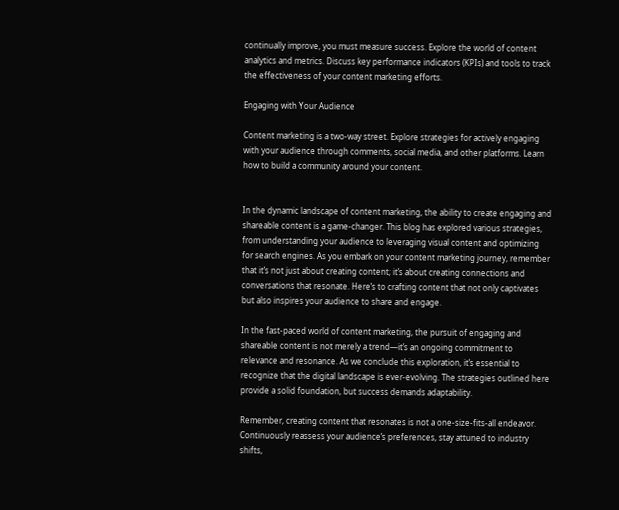continually improve, you must measure success. Explore the world of content analytics and metrics. Discuss key performance indicators (KPIs) and tools to track the effectiveness of your content marketing efforts.

Engaging with Your Audience

Content marketing is a two-way street. Explore strategies for actively engaging with your audience through comments, social media, and other platforms. Learn how to build a community around your content.


In the dynamic landscape of content marketing, the ability to create engaging and shareable content is a game-changer. This blog has explored various strategies, from understanding your audience to leveraging visual content and optimizing for search engines. As you embark on your content marketing journey, remember that it’s not just about creating content; it’s about creating connections and conversations that resonate. Here’s to crafting content that not only captivates but also inspires your audience to share and engage.

In the fast-paced world of content marketing, the pursuit of engaging and shareable content is not merely a trend—it’s an ongoing commitment to relevance and resonance. As we conclude this exploration, it’s essential to recognize that the digital landscape is ever-evolving. The strategies outlined here provide a solid foundation, but success demands adaptability.

Remember, creating content that resonates is not a one-size-fits-all endeavor. Continuously reassess your audience’s preferences, stay attuned to industry shifts,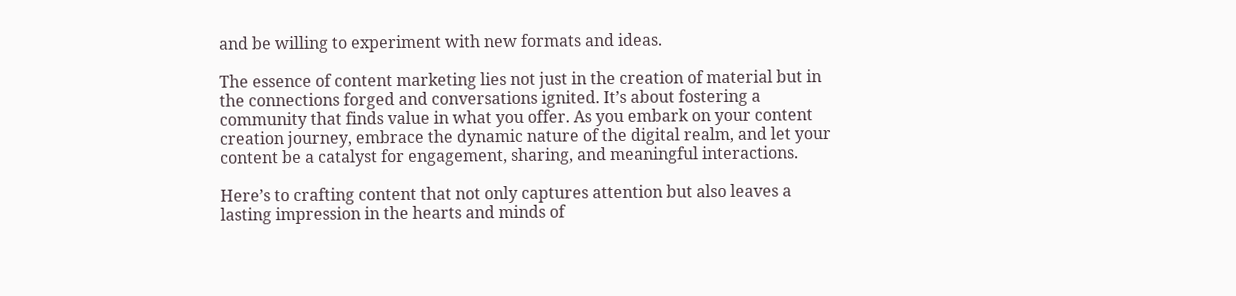and be willing to experiment with new formats and ideas.

The essence of content marketing lies not just in the creation of material but in the connections forged and conversations ignited. It’s about fostering a community that finds value in what you offer. As you embark on your content creation journey, embrace the dynamic nature of the digital realm, and let your content be a catalyst for engagement, sharing, and meaningful interactions.

Here’s to crafting content that not only captures attention but also leaves a lasting impression in the hearts and minds of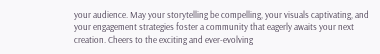your audience. May your storytelling be compelling, your visuals captivating, and your engagement strategies foster a community that eagerly awaits your next creation. Cheers to the exciting and ever-evolving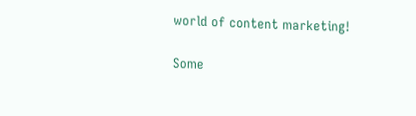world of content marketing!

Some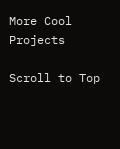More Cool Projects

Scroll to Top